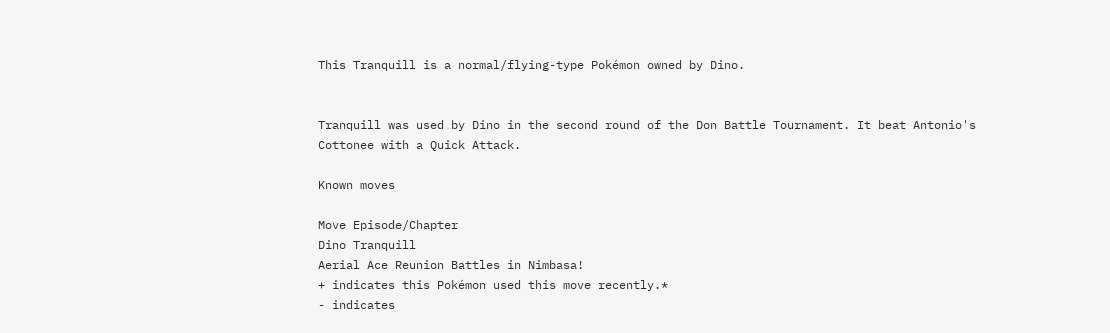This Tranquill is a normal/flying-type Pokémon owned by Dino.


Tranquill was used by Dino in the second round of the Don Battle Tournament. It beat Antonio's Cottonee with a Quick Attack.

Known moves

Move Episode/Chapter
Dino Tranquill
Aerial Ace Reunion Battles in Nimbasa!
+ indicates this Pokémon used this move recently.*
- indicates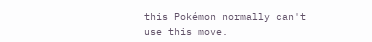this Pokémon normally can't use this move.